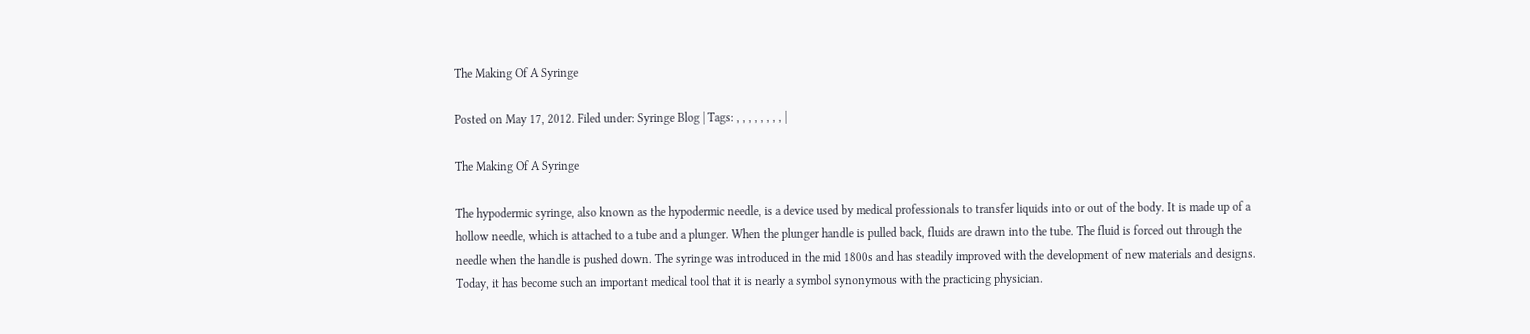The Making Of A Syringe

Posted on May 17, 2012. Filed under: Syringe Blog | Tags: , , , , , , , , |

The Making Of A Syringe

The hypodermic syringe, also known as the hypodermic needle, is a device used by medical professionals to transfer liquids into or out of the body. It is made up of a hollow needle, which is attached to a tube and a plunger. When the plunger handle is pulled back, fluids are drawn into the tube. The fluid is forced out through the needle when the handle is pushed down. The syringe was introduced in the mid 1800s and has steadily improved with the development of new materials and designs. Today, it has become such an important medical tool that it is nearly a symbol synonymous with the practicing physician.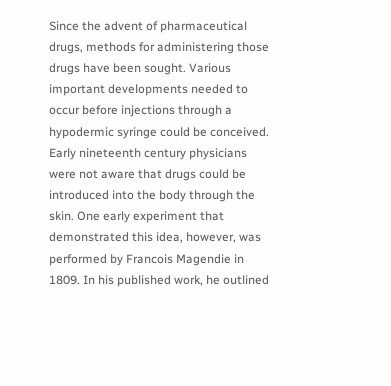Since the advent of pharmaceutical drugs, methods for administering those drugs have been sought. Various important developments needed to occur before injections through a hypodermic syringe could be conceived. Early nineteenth century physicians were not aware that drugs could be introduced into the body through the skin. One early experiment that demonstrated this idea, however, was performed by Francois Magendie in 1809. In his published work, he outlined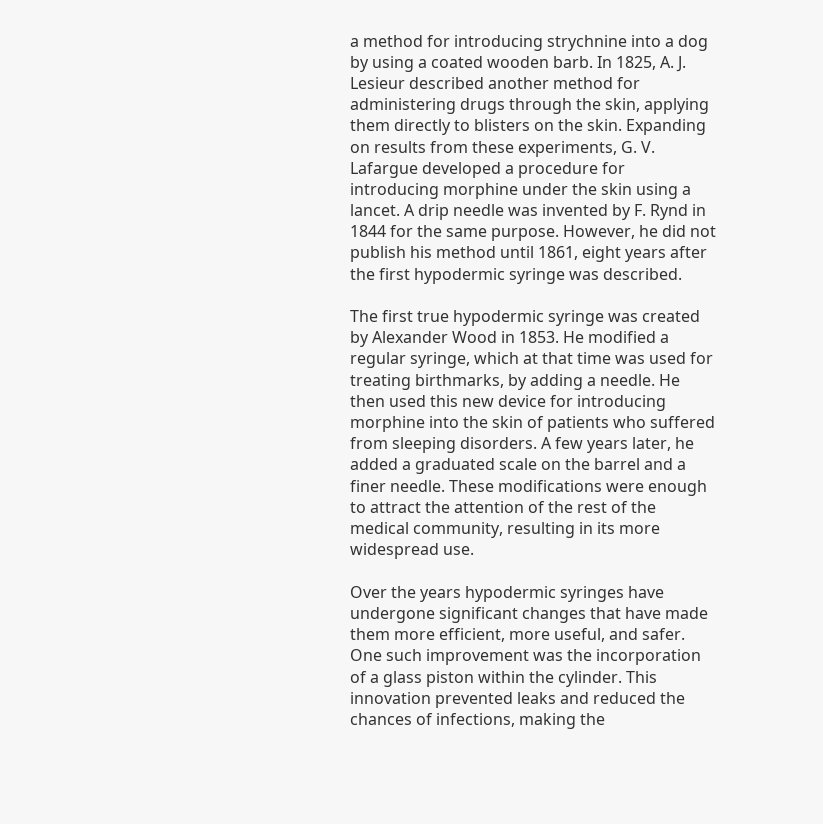a method for introducing strychnine into a dog by using a coated wooden barb. In 1825, A. J. Lesieur described another method for administering drugs through the skin, applying them directly to blisters on the skin. Expanding on results from these experiments, G. V. Lafargue developed a procedure for introducing morphine under the skin using a lancet. A drip needle was invented by F. Rynd in 1844 for the same purpose. However, he did not publish his method until 1861, eight years after the first hypodermic syringe was described.

The first true hypodermic syringe was created by Alexander Wood in 1853. He modified a regular syringe, which at that time was used for treating birthmarks, by adding a needle. He then used this new device for introducing morphine into the skin of patients who suffered from sleeping disorders. A few years later, he added a graduated scale on the barrel and a finer needle. These modifications were enough to attract the attention of the rest of the medical community, resulting in its more widespread use.

Over the years hypodermic syringes have undergone significant changes that have made them more efficient, more useful, and safer. One such improvement was the incorporation of a glass piston within the cylinder. This innovation prevented leaks and reduced the chances of infections, making the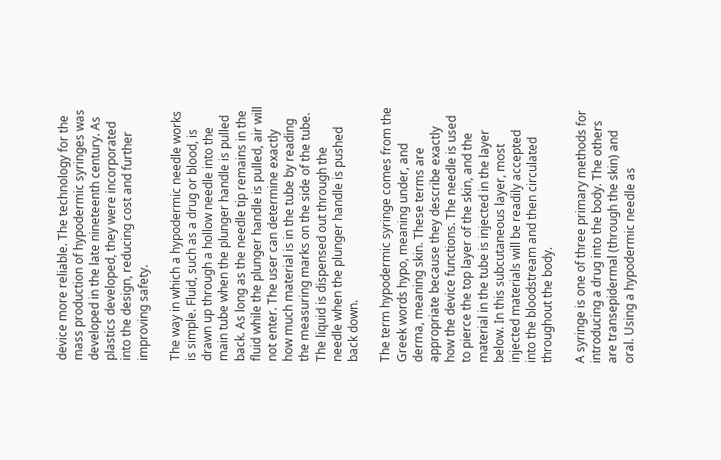device more reliable. The technology for the mass production of hypodermic syringes was developed in the late nineteenth century. As plastics developed, they were incorporated into the design, reducing cost and further improving safety.

The way in which a hypodermic needle works is simple. Fluid, such as a drug or blood, is drawn up through a hollow needle into the main tube when the plunger handle is pulled back. As long as the needle tip remains in the fluid while the plunger handle is pulled, air will not enter. The user can determine exactly how much material is in the tube by reading the measuring marks on the side of the tube. The liquid is dispensed out through the needle when the plunger handle is pushed back down.

The term hypodermic syringe comes from the Greek words hypo, meaning under, and derma, meaning skin. These terms are appropriate because they describe exactly how the device functions. The needle is used to pierce the top layer of the skin, and the material in the tube is injected in the layer below. In this subcutaneous layer, most injected materials will be readily accepted into the bloodstream and then circulated throughout the body.

A syringe is one of three primary methods for introducing a drug into the body. The others are transepidermal (through the skin) and oral. Using a hypodermic needle as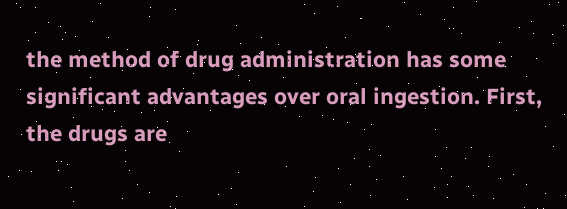the method of drug administration has some significant advantages over oral ingestion. First, the drugs are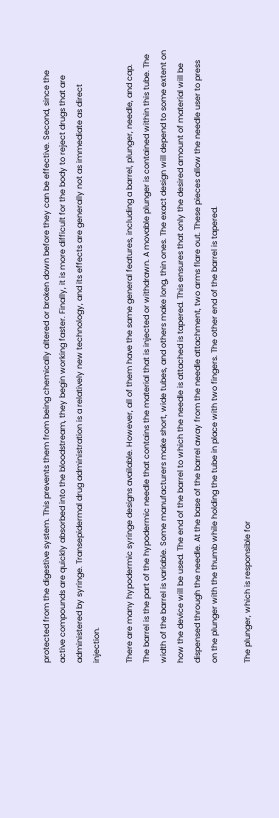protected from the digestive system. This prevents them from being chemically altered or broken down before they can be effective. Second, since the active compounds are quickly absorbed into the bloodstream, they begin working faster. Finally, it is more difficult for the body to reject drugs that are administered by syringe. Transepidermal drug administration is a relatively new technology, and its effects are generally not as immediate as direct injection.

There are many hypodermic syringe designs available. However, all of them have the same general features, including a barrel, plunger, needle, and cap. The barrel is the part of the hypodermic needle that contains the material that is injected or withdrawn. A movable plunger is contained within this tube. The width of the barrel is variable. Some manufacturers make short, wide tubes, and others make long, thin ones. The exact design will depend to some extent on how the device will be used. The end of the barrel to which the needle is attached is tapered. This ensures that only the desired amount of material will be dispensed through the needle. At the base of the barrel away from the needle attachment, two arms flare out. These pieces allow the needle user to press on the plunger with the thumb while holding the tube in place with two fingers. The other end of the barrel is tapered.

The plunger, which is responsible for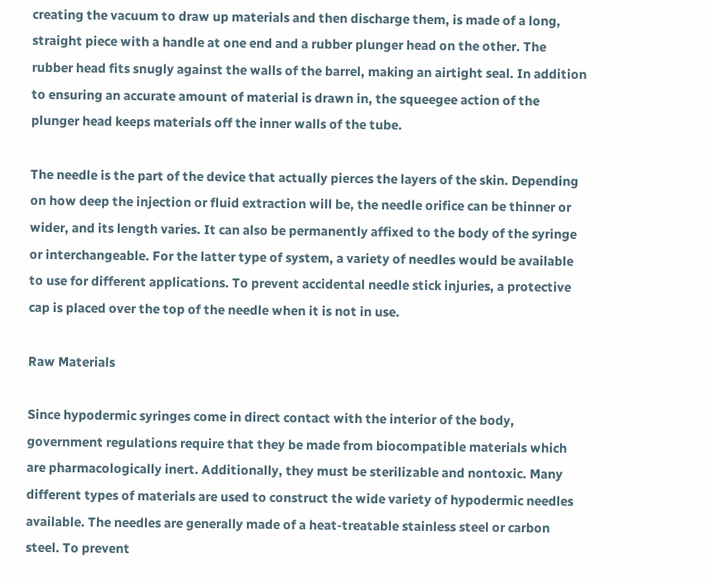creating the vacuum to draw up materials and then discharge them, is made of a long, straight piece with a handle at one end and a rubber plunger head on the other. The rubber head fits snugly against the walls of the barrel, making an airtight seal. In addition to ensuring an accurate amount of material is drawn in, the squeegee action of the plunger head keeps materials off the inner walls of the tube.

The needle is the part of the device that actually pierces the layers of the skin. Depending on how deep the injection or fluid extraction will be, the needle orifice can be thinner or wider, and its length varies. It can also be permanently affixed to the body of the syringe or interchangeable. For the latter type of system, a variety of needles would be available to use for different applications. To prevent accidental needle stick injuries, a protective cap is placed over the top of the needle when it is not in use.

Raw Materials

Since hypodermic syringes come in direct contact with the interior of the body, government regulations require that they be made from biocompatible materials which are pharmacologically inert. Additionally, they must be sterilizable and nontoxic. Many different types of materials are used to construct the wide variety of hypodermic needles available. The needles are generally made of a heat-treatable stainless steel or carbon steel. To prevent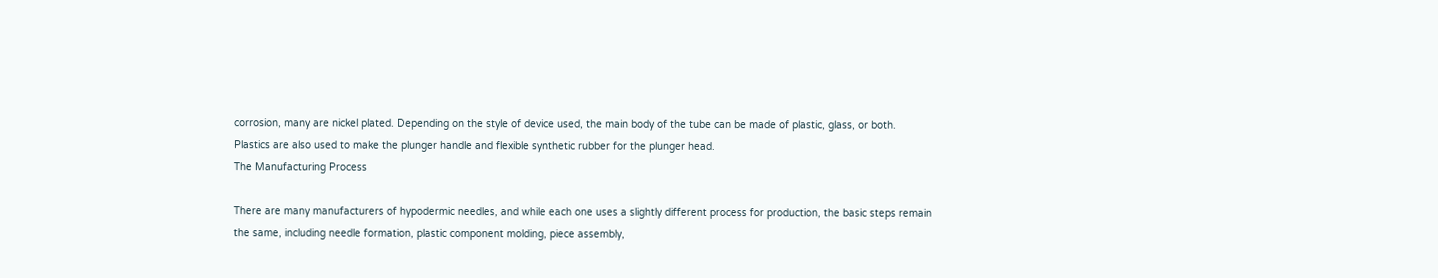corrosion, many are nickel plated. Depending on the style of device used, the main body of the tube can be made of plastic, glass, or both. Plastics are also used to make the plunger handle and flexible synthetic rubber for the plunger head.
The Manufacturing Process

There are many manufacturers of hypodermic needles, and while each one uses a slightly different process for production, the basic steps remain the same, including needle formation, plastic component molding, piece assembly,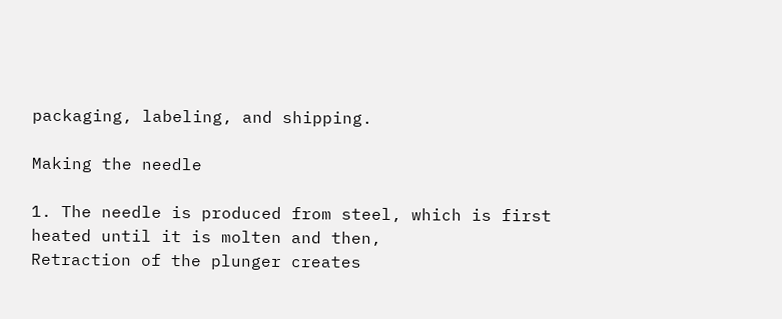packaging, labeling, and shipping.

Making the needle

1. The needle is produced from steel, which is first heated until it is molten and then,
Retraction of the plunger creates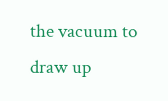the vacuum to draw up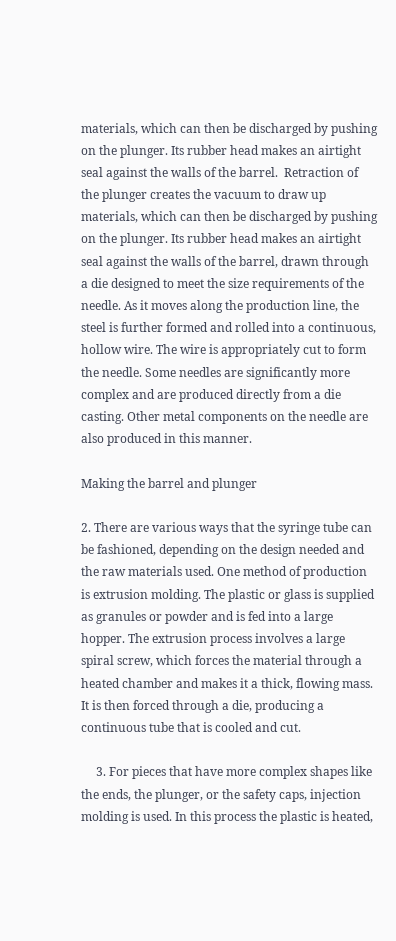materials, which can then be discharged by pushing on the plunger. Its rubber head makes an airtight seal against the walls of the barrel.  Retraction of the plunger creates the vacuum to draw up materials, which can then be discharged by pushing on the plunger. Its rubber head makes an airtight seal against the walls of the barrel, drawn through a die designed to meet the size requirements of the needle. As it moves along the production line, the steel is further formed and rolled into a continuous, hollow wire. The wire is appropriately cut to form the needle. Some needles are significantly more complex and are produced directly from a die casting. Other metal components on the needle are also produced in this manner.

Making the barrel and plunger

2. There are various ways that the syringe tube can be fashioned, depending on the design needed and the raw materials used. One method of production is extrusion molding. The plastic or glass is supplied as granules or powder and is fed into a large hopper. The extrusion process involves a large spiral screw, which forces the material through a heated chamber and makes it a thick, flowing mass. It is then forced through a die, producing a continuous tube that is cooled and cut.

     3. For pieces that have more complex shapes like the ends, the plunger, or the safety caps, injection molding is used. In this process the plastic is heated,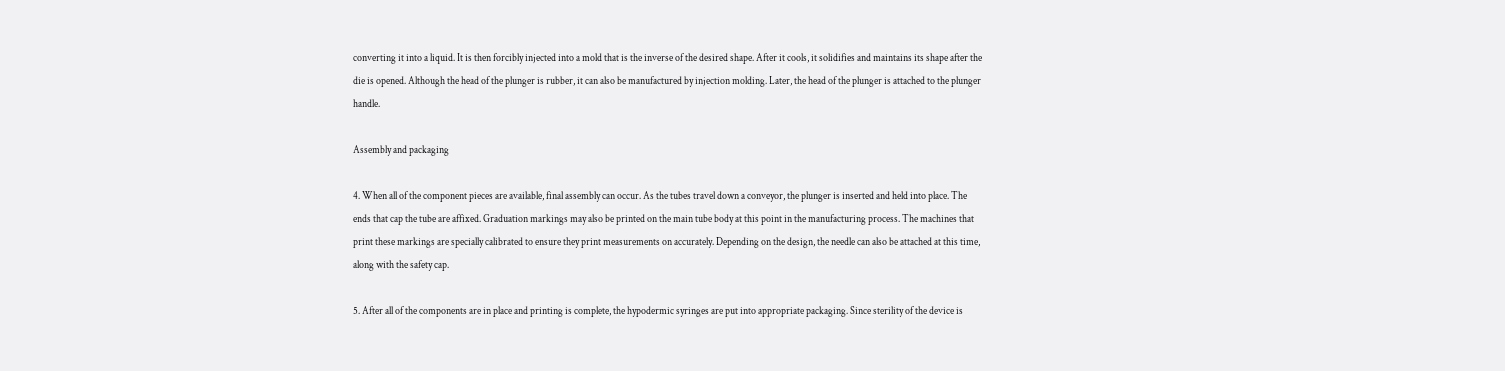converting it into a liquid. It is then forcibly injected into a mold that is the inverse of the desired shape. After it cools, it solidifies and maintains its shape after the die is opened. Although the head of the plunger is rubber, it can also be manufactured by injection molding. Later, the head of the plunger is attached to the plunger handle.

Assembly and packaging

4. When all of the component pieces are available, final assembly can occur. As the tubes travel down a conveyor, the plunger is inserted and held into place. The ends that cap the tube are affixed. Graduation markings may also be printed on the main tube body at this point in the manufacturing process. The machines that print these markings are specially calibrated to ensure they print measurements on accurately. Depending on the design, the needle can also be attached at this time, along with the safety cap.

5. After all of the components are in place and printing is complete, the hypodermic syringes are put into appropriate packaging. Since sterility of the device is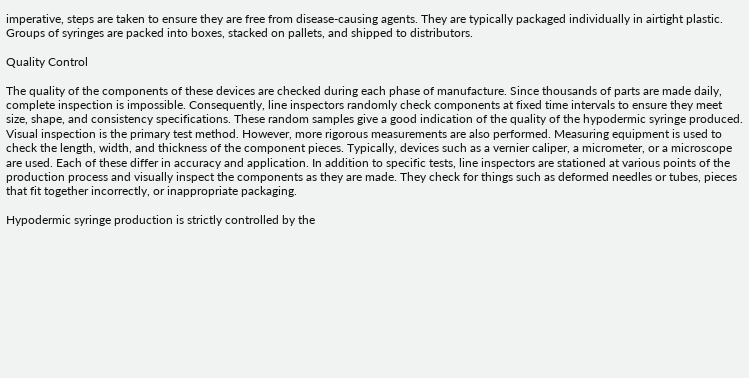imperative, steps are taken to ensure they are free from disease-causing agents. They are typically packaged individually in airtight plastic. Groups of syringes are packed into boxes, stacked on pallets, and shipped to distributors.

Quality Control

The quality of the components of these devices are checked during each phase of manufacture. Since thousands of parts are made daily, complete inspection is impossible. Consequently, line inspectors randomly check components at fixed time intervals to ensure they meet size, shape, and consistency specifications. These random samples give a good indication of the quality of the hypodermic syringe produced. Visual inspection is the primary test method. However, more rigorous measurements are also performed. Measuring equipment is used to check the length, width, and thickness of the component pieces. Typically, devices such as a vernier caliper, a micrometer, or a microscope are used. Each of these differ in accuracy and application. In addition to specific tests, line inspectors are stationed at various points of the production process and visually inspect the components as they are made. They check for things such as deformed needles or tubes, pieces that fit together incorrectly, or inappropriate packaging.

Hypodermic syringe production is strictly controlled by the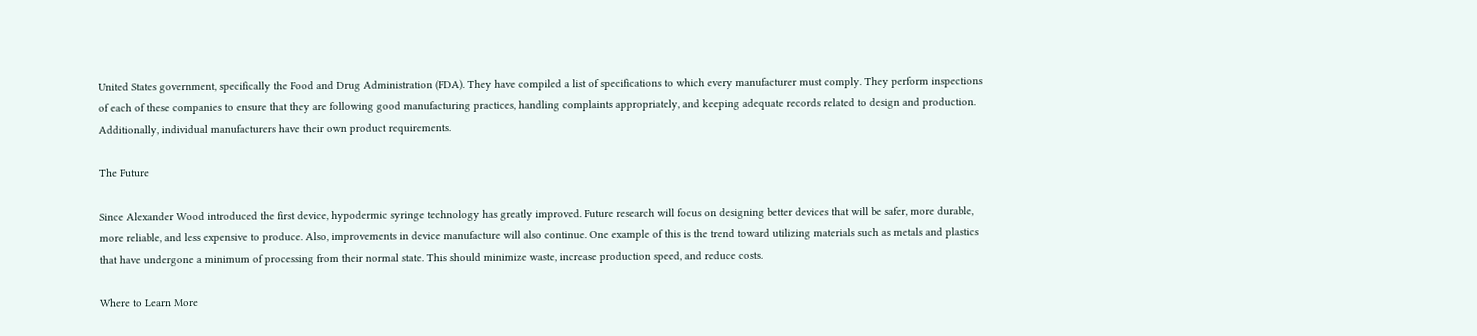United States government, specifically the Food and Drug Administration (FDA). They have compiled a list of specifications to which every manufacturer must comply. They perform inspections of each of these companies to ensure that they are following good manufacturing practices, handling complaints appropriately, and keeping adequate records related to design and production. Additionally, individual manufacturers have their own product requirements.

The Future

Since Alexander Wood introduced the first device, hypodermic syringe technology has greatly improved. Future research will focus on designing better devices that will be safer, more durable, more reliable, and less expensive to produce. Also, improvements in device manufacture will also continue. One example of this is the trend toward utilizing materials such as metals and plastics that have undergone a minimum of processing from their normal state. This should minimize waste, increase production speed, and reduce costs.

Where to Learn More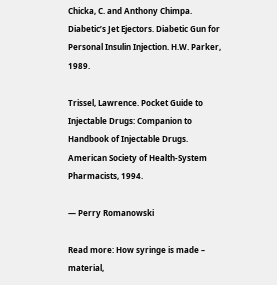Chicka, C. and Anthony Chimpa. Diabetic’s Jet Ejectors. Diabetic Gun for Personal Insulin Injection. H.W. Parker, 1989.

Trissel, Lawrence. Pocket Guide to Injectable Drugs: Companion to Handbook of Injectable Drugs. American Society of Health-System Pharmacists, 1994.

— Perry Romanowski

Read more: How syringe is made – material,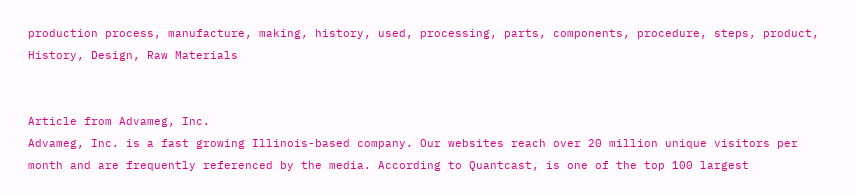production process, manufacture, making, history, used, processing, parts, components, procedure, steps, product, History, Design, Raw Materials


Article from Advameg, Inc.
Advameg, Inc. is a fast growing Illinois-based company. Our websites reach over 20 million unique visitors per month and are frequently referenced by the media. According to Quantcast, is one of the top 100 largest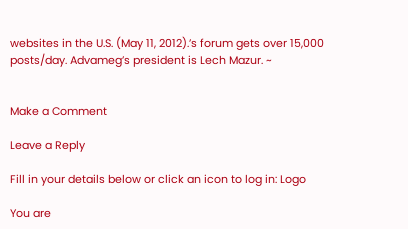websites in the U.S. (May 11, 2012).’s forum gets over 15,000 posts/day. Advameg’s president is Lech Mazur. ~


Make a Comment

Leave a Reply

Fill in your details below or click an icon to log in: Logo

You are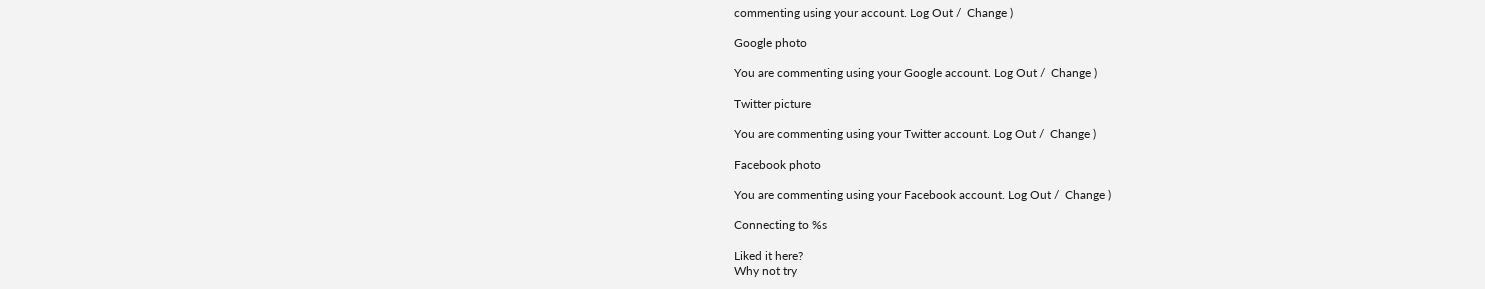commenting using your account. Log Out /  Change )

Google photo

You are commenting using your Google account. Log Out /  Change )

Twitter picture

You are commenting using your Twitter account. Log Out /  Change )

Facebook photo

You are commenting using your Facebook account. Log Out /  Change )

Connecting to %s

Liked it here?
Why not try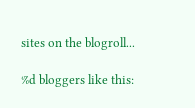sites on the blogroll...

%d bloggers like this: